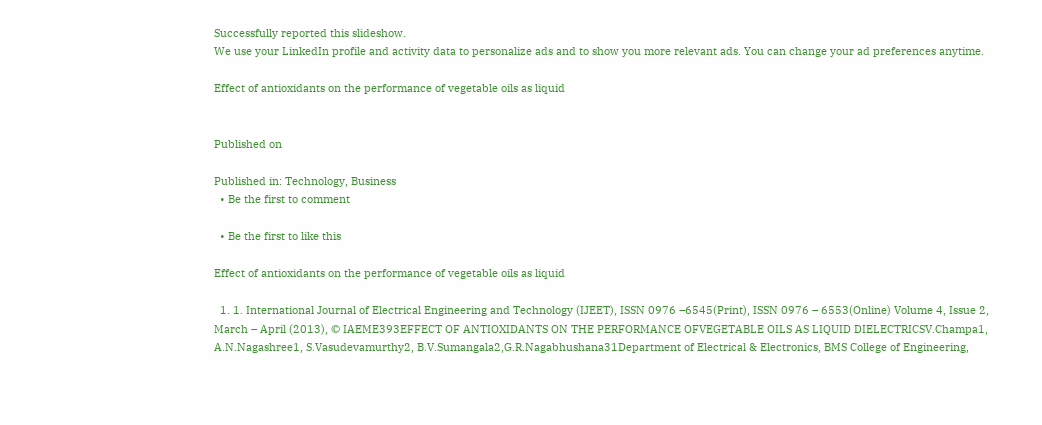Successfully reported this slideshow.
We use your LinkedIn profile and activity data to personalize ads and to show you more relevant ads. You can change your ad preferences anytime.

Effect of antioxidants on the performance of vegetable oils as liquid


Published on

Published in: Technology, Business
  • Be the first to comment

  • Be the first to like this

Effect of antioxidants on the performance of vegetable oils as liquid

  1. 1. International Journal of Electrical Engineering and Technology (IJEET), ISSN 0976 –6545(Print), ISSN 0976 – 6553(Online) Volume 4, Issue 2, March – April (2013), © IAEME393EFFECT OF ANTIOXIDANTS ON THE PERFORMANCE OFVEGETABLE OILS AS LIQUID DIELECTRICSV.Champa1, A.N.Nagashree1, S.Vasudevamurthy2, B.V.Sumangala2,G.R.Nagabhushana31Department of Electrical & Electronics, BMS College of Engineering,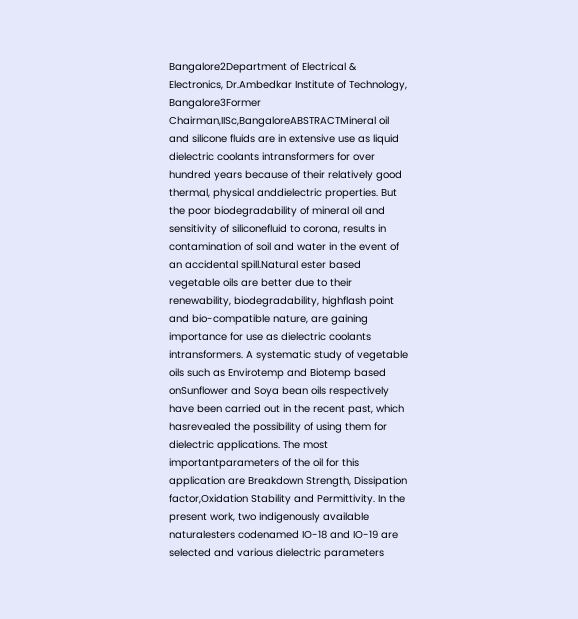Bangalore2Department of Electrical & Electronics, Dr.Ambedkar Institute of Technology, Bangalore3Former Chairman,IISc,BangaloreABSTRACTMineral oil and silicone fluids are in extensive use as liquid dielectric coolants intransformers for over hundred years because of their relatively good thermal, physical anddielectric properties. But the poor biodegradability of mineral oil and sensitivity of siliconefluid to corona, results in contamination of soil and water in the event of an accidental spill.Natural ester based vegetable oils are better due to their renewability, biodegradability, highflash point and bio-compatible nature, are gaining importance for use as dielectric coolants intransformers. A systematic study of vegetable oils such as Envirotemp and Biotemp based onSunflower and Soya bean oils respectively have been carried out in the recent past, which hasrevealed the possibility of using them for dielectric applications. The most importantparameters of the oil for this application are Breakdown Strength, Dissipation factor,Oxidation Stability and Permittivity. In the present work, two indigenously available naturalesters codenamed IO-18 and IO-19 are selected and various dielectric parameters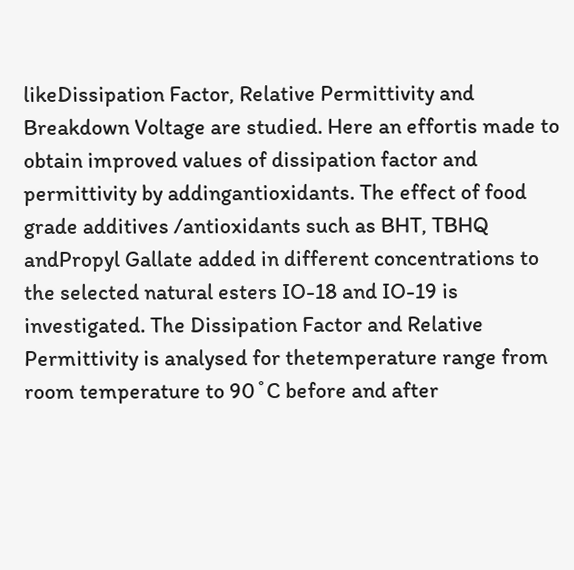likeDissipation Factor, Relative Permittivity and Breakdown Voltage are studied. Here an effortis made to obtain improved values of dissipation factor and permittivity by addingantioxidants. The effect of food grade additives /antioxidants such as BHT, TBHQ andPropyl Gallate added in different concentrations to the selected natural esters IO-18 and IO-19 is investigated. The Dissipation Factor and Relative Permittivity is analysed for thetemperature range from room temperature to 90˚C before and after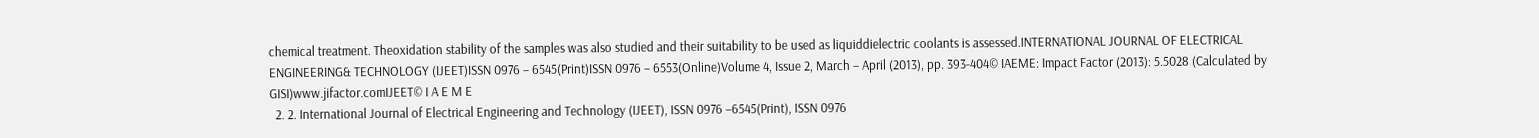chemical treatment. Theoxidation stability of the samples was also studied and their suitability to be used as liquiddielectric coolants is assessed.INTERNATIONAL JOURNAL OF ELECTRICAL ENGINEERING& TECHNOLOGY (IJEET)ISSN 0976 – 6545(Print)ISSN 0976 – 6553(Online)Volume 4, Issue 2, March – April (2013), pp. 393-404© IAEME: Impact Factor (2013): 5.5028 (Calculated by GISI)www.jifactor.comIJEET© I A E M E
  2. 2. International Journal of Electrical Engineering and Technology (IJEET), ISSN 0976 –6545(Print), ISSN 0976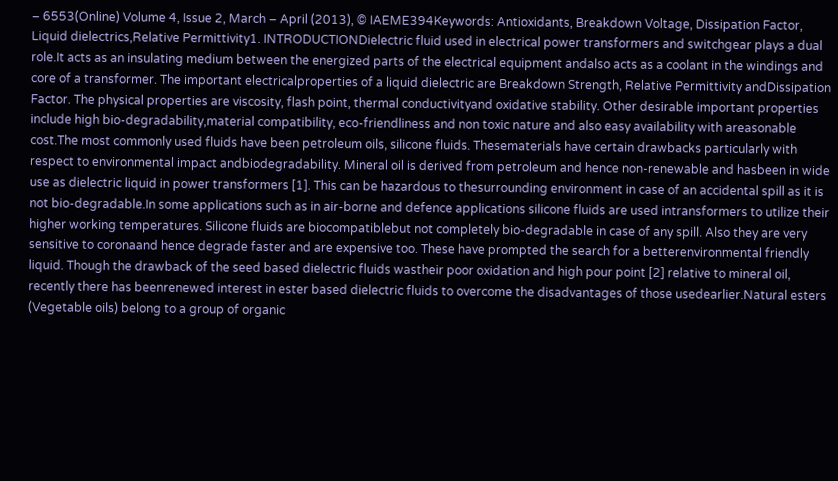– 6553(Online) Volume 4, Issue 2, March – April (2013), © IAEME394Keywords: Antioxidants, Breakdown Voltage, Dissipation Factor, Liquid dielectrics,Relative Permittivity1. INTRODUCTIONDielectric fluid used in electrical power transformers and switchgear plays a dual role.It acts as an insulating medium between the energized parts of the electrical equipment andalso acts as a coolant in the windings and core of a transformer. The important electricalproperties of a liquid dielectric are Breakdown Strength, Relative Permittivity andDissipation Factor. The physical properties are viscosity, flash point, thermal conductivityand oxidative stability. Other desirable important properties include high bio-degradability,material compatibility, eco-friendliness and non toxic nature and also easy availability with areasonable cost.The most commonly used fluids have been petroleum oils, silicone fluids. Thesematerials have certain drawbacks particularly with respect to environmental impact andbiodegradability. Mineral oil is derived from petroleum and hence non-renewable and hasbeen in wide use as dielectric liquid in power transformers [1]. This can be hazardous to thesurrounding environment in case of an accidental spill as it is not bio-degradable.In some applications such as in air-borne and defence applications silicone fluids are used intransformers to utilize their higher working temperatures. Silicone fluids are biocompatiblebut not completely bio-degradable in case of any spill. Also they are very sensitive to coronaand hence degrade faster and are expensive too. These have prompted the search for a betterenvironmental friendly liquid. Though the drawback of the seed based dielectric fluids wastheir poor oxidation and high pour point [2] relative to mineral oil, recently there has beenrenewed interest in ester based dielectric fluids to overcome the disadvantages of those usedearlier.Natural esters (Vegetable oils) belong to a group of organic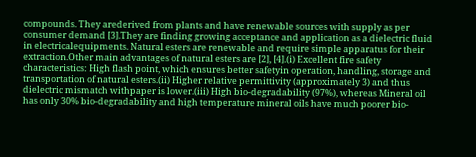compounds. They arederived from plants and have renewable sources with supply as per consumer demand [3].They are finding growing acceptance and application as a dielectric fluid in electricalequipments. Natural esters are renewable and require simple apparatus for their extraction.Other main advantages of natural esters are [2], [4].(i) Excellent fire safety characteristics: High flash point, which ensures better safetyin operation, handling, storage and transportation of natural esters.(ii) Higher relative permittivity (approximately 3) and thus dielectric mismatch withpaper is lower.(iii) High bio-degradability (97%), whereas Mineral oil has only 30% bio-degradability and high temperature mineral oils have much poorer bio-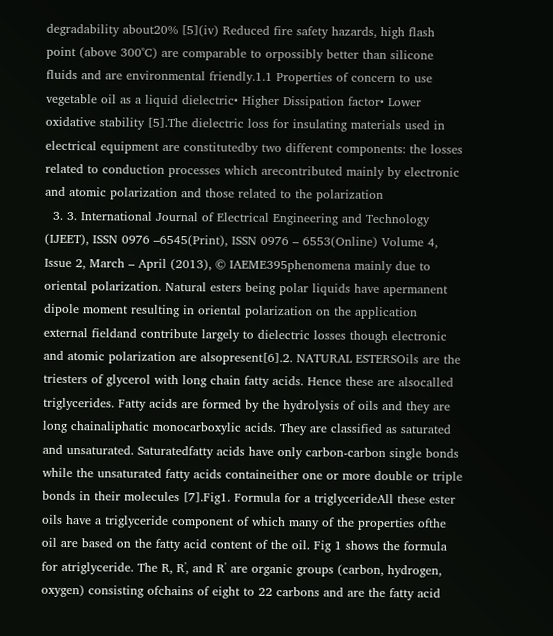degradability about20% [5](iv) Reduced fire safety hazards, high flash point (above 300˚C) are comparable to orpossibly better than silicone fluids and are environmental friendly.1.1 Properties of concern to use vegetable oil as a liquid dielectric• Higher Dissipation factor• Lower oxidative stability [5].The dielectric loss for insulating materials used in electrical equipment are constitutedby two different components: the losses related to conduction processes which arecontributed mainly by electronic and atomic polarization and those related to the polarization
  3. 3. International Journal of Electrical Engineering and Technology (IJEET), ISSN 0976 –6545(Print), ISSN 0976 – 6553(Online) Volume 4, Issue 2, March – April (2013), © IAEME395phenomena mainly due to oriental polarization. Natural esters being polar liquids have apermanent dipole moment resulting in oriental polarization on the application external fieldand contribute largely to dielectric losses though electronic and atomic polarization are alsopresent[6].2. NATURAL ESTERSOils are the triesters of glycerol with long chain fatty acids. Hence these are alsocalled triglycerides. Fatty acids are formed by the hydrolysis of oils and they are long chainaliphatic monocarboxylic acids. They are classified as saturated and unsaturated. Saturatedfatty acids have only carbon-carbon single bonds while the unsaturated fatty acids containeither one or more double or triple bonds in their molecules [7].Fig1. Formula for a triglycerideAll these ester oils have a triglyceride component of which many of the properties ofthe oil are based on the fatty acid content of the oil. Fig 1 shows the formula for atriglyceride. The R, R̕, and R̕ are organic groups (carbon, hydrogen, oxygen) consisting ofchains of eight to 22 carbons and are the fatty acid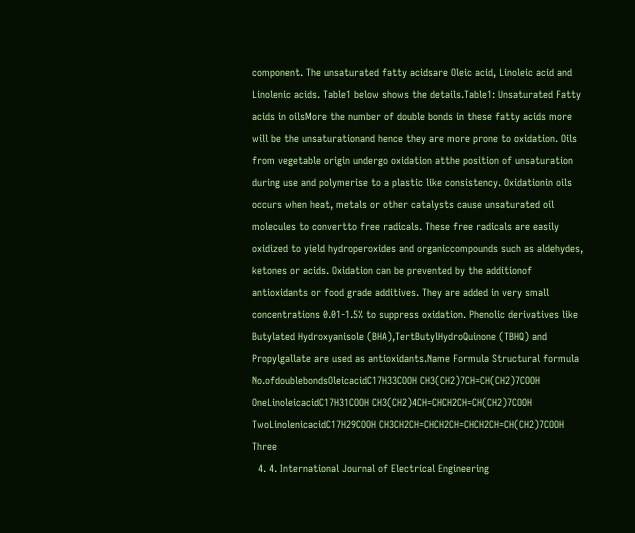component. The unsaturated fatty acidsare Oleic acid, Linoleic acid and Linolenic acids. Table1 below shows the details.Table1: Unsaturated Fatty acids in oilsMore the number of double bonds in these fatty acids more will be the unsaturationand hence they are more prone to oxidation. Oils from vegetable origin undergo oxidation atthe position of unsaturation during use and polymerise to a plastic like consistency. Oxidationin oils occurs when heat, metals or other catalysts cause unsaturated oil molecules to convertto free radicals. These free radicals are easily oxidized to yield hydroperoxides and organiccompounds such as aldehydes, ketones or acids. Oxidation can be prevented by the additionof antioxidants or food grade additives. They are added in very small concentrations 0.01-1.5% to suppress oxidation. Phenolic derivatives like Butylated Hydroxyanisole (BHA),TertButylHydroQuinone (TBHQ) and Propylgallate are used as antioxidants.Name Formula Structural formula No.ofdoublebondsOleicacidC17H33COOH CH3(CH2)7CH=CH(CH2)7COOH OneLinoleicacidC17H31COOH CH3(CH2)4CH=CHCH2CH=CH(CH2)7COOH TwoLinolenicacidC17H29COOH CH3CH2CH=CHCH2CH=CHCH2CH=CH(CH2)7COOH Three
  4. 4. International Journal of Electrical Engineering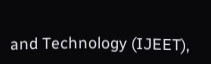and Technology (IJEET),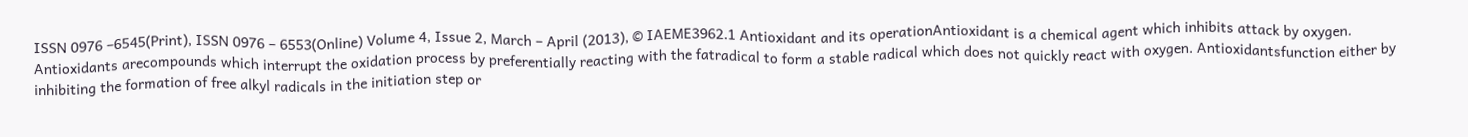ISSN 0976 –6545(Print), ISSN 0976 – 6553(Online) Volume 4, Issue 2, March – April (2013), © IAEME3962.1 Antioxidant and its operationAntioxidant is a chemical agent which inhibits attack by oxygen. Antioxidants arecompounds which interrupt the oxidation process by preferentially reacting with the fatradical to form a stable radical which does not quickly react with oxygen. Antioxidantsfunction either by inhibiting the formation of free alkyl radicals in the initiation step or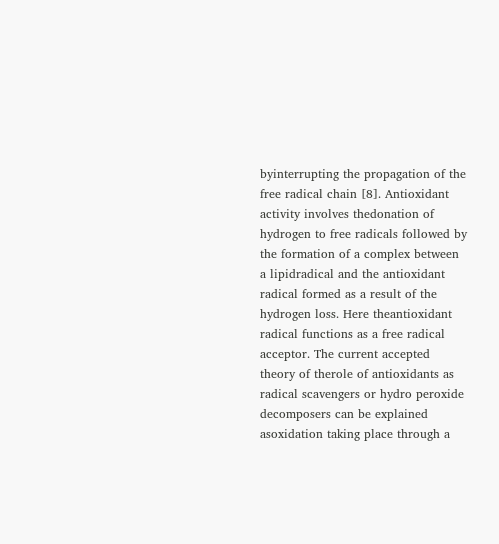byinterrupting the propagation of the free radical chain [8]. Antioxidant activity involves thedonation of hydrogen to free radicals followed by the formation of a complex between a lipidradical and the antioxidant radical formed as a result of the hydrogen loss. Here theantioxidant radical functions as a free radical acceptor. The current accepted theory of therole of antioxidants as radical scavengers or hydro peroxide decomposers can be explained asoxidation taking place through a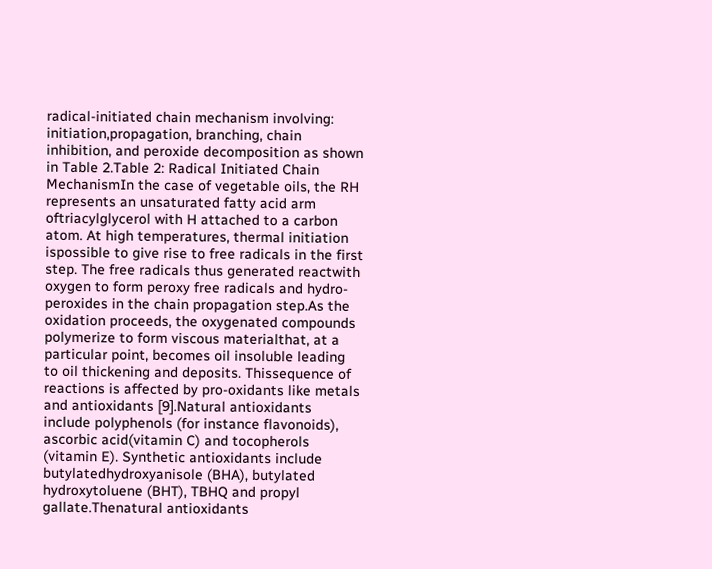radical-initiated chain mechanism involving: initiation,propagation, branching, chain inhibition, and peroxide decomposition as shown in Table 2.Table 2: Radical Initiated Chain MechanismIn the case of vegetable oils, the RH represents an unsaturated fatty acid arm oftriacylglycerol with H attached to a carbon atom. At high temperatures, thermal initiation ispossible to give rise to free radicals in the first step. The free radicals thus generated reactwith oxygen to form peroxy free radicals and hydro-peroxides in the chain propagation step.As the oxidation proceeds, the oxygenated compounds polymerize to form viscous materialthat, at a particular point, becomes oil insoluble leading to oil thickening and deposits. Thissequence of reactions is affected by pro-oxidants like metals and antioxidants [9].Natural antioxidants include polyphenols (for instance flavonoids), ascorbic acid(vitamin C) and tocopherols (vitamin E). Synthetic antioxidants include butylatedhydroxyanisole (BHA), butylated hydroxytoluene (BHT), TBHQ and propyl gallate.Thenatural antioxidants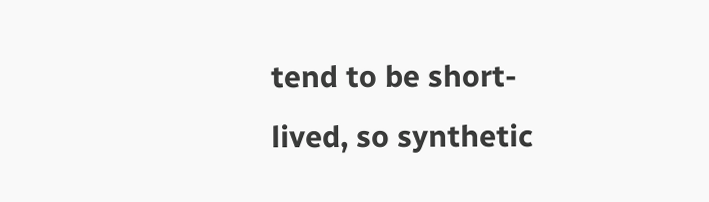tend to be short-lived, so synthetic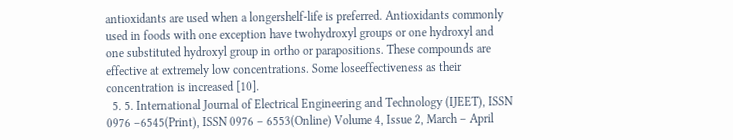antioxidants are used when a longershelf-life is preferred. Antioxidants commonly used in foods with one exception have twohydroxyl groups or one hydroxyl and one substituted hydroxyl group in ortho or parapositions. These compounds are effective at extremely low concentrations. Some loseeffectiveness as their concentration is increased [10].
  5. 5. International Journal of Electrical Engineering and Technology (IJEET), ISSN 0976 –6545(Print), ISSN 0976 – 6553(Online) Volume 4, Issue 2, March – April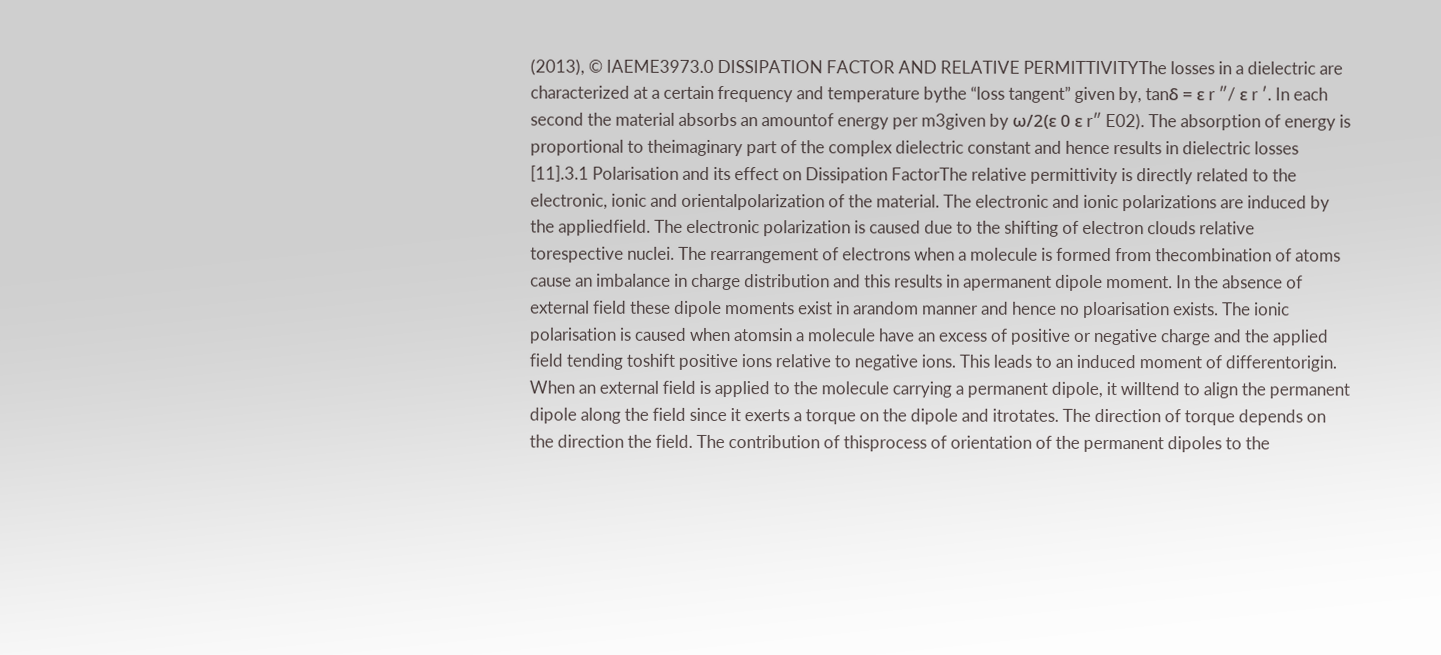(2013), © IAEME3973.0 DISSIPATION FACTOR AND RELATIVE PERMITTIVITYThe losses in a dielectric are characterized at a certain frequency and temperature bythe “loss tangent” given by, tanδ = ε r ″/ ε r ′. In each second the material absorbs an amountof energy per m3given by ω/2(ε 0 ε r″ E02). The absorption of energy is proportional to theimaginary part of the complex dielectric constant and hence results in dielectric losses [11].3.1 Polarisation and its effect on Dissipation FactorThe relative permittivity is directly related to the electronic, ionic and orientalpolarization of the material. The electronic and ionic polarizations are induced by the appliedfield. The electronic polarization is caused due to the shifting of electron clouds relative torespective nuclei. The rearrangement of electrons when a molecule is formed from thecombination of atoms cause an imbalance in charge distribution and this results in apermanent dipole moment. In the absence of external field these dipole moments exist in arandom manner and hence no ploarisation exists. The ionic polarisation is caused when atomsin a molecule have an excess of positive or negative charge and the applied field tending toshift positive ions relative to negative ions. This leads to an induced moment of differentorigin. When an external field is applied to the molecule carrying a permanent dipole, it willtend to align the permanent dipole along the field since it exerts a torque on the dipole and itrotates. The direction of torque depends on the direction the field. The contribution of thisprocess of orientation of the permanent dipoles to the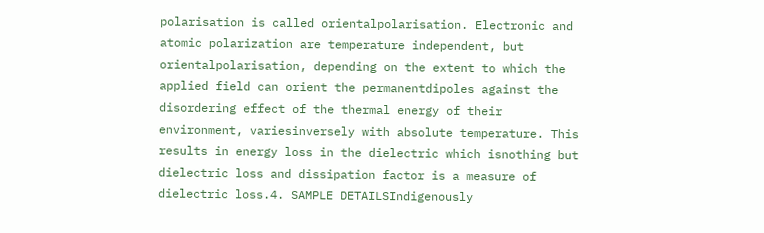polarisation is called orientalpolarisation. Electronic and atomic polarization are temperature independent, but orientalpolarisation, depending on the extent to which the applied field can orient the permanentdipoles against the disordering effect of the thermal energy of their environment, variesinversely with absolute temperature. This results in energy loss in the dielectric which isnothing but dielectric loss and dissipation factor is a measure of dielectric loss.4. SAMPLE DETAILSIndigenously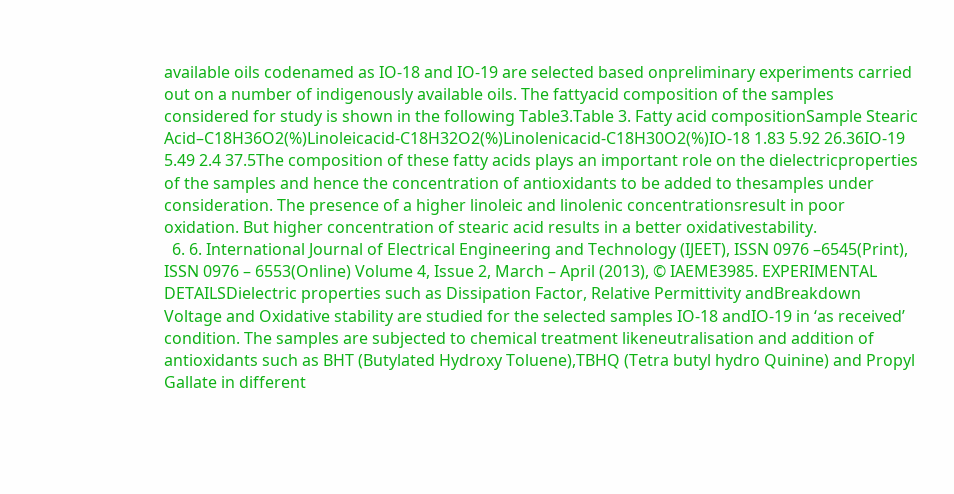available oils codenamed as IO-18 and IO-19 are selected based onpreliminary experiments carried out on a number of indigenously available oils. The fattyacid composition of the samples considered for study is shown in the following Table3.Table 3. Fatty acid compositionSample Stearic Acid–C18H36O2(%)Linoleicacid-C18H32O2(%)Linolenicacid-C18H30O2(%)IO-18 1.83 5.92 26.36IO-19 5.49 2.4 37.5The composition of these fatty acids plays an important role on the dielectricproperties of the samples and hence the concentration of antioxidants to be added to thesamples under consideration. The presence of a higher linoleic and linolenic concentrationsresult in poor oxidation. But higher concentration of stearic acid results in a better oxidativestability.
  6. 6. International Journal of Electrical Engineering and Technology (IJEET), ISSN 0976 –6545(Print), ISSN 0976 – 6553(Online) Volume 4, Issue 2, March – April (2013), © IAEME3985. EXPERIMENTAL DETAILSDielectric properties such as Dissipation Factor, Relative Permittivity andBreakdown Voltage and Oxidative stability are studied for the selected samples IO-18 andIO-19 in ‘as received’ condition. The samples are subjected to chemical treatment likeneutralisation and addition of antioxidants such as BHT (Butylated Hydroxy Toluene),TBHQ (Tetra butyl hydro Quinine) and Propyl Gallate in different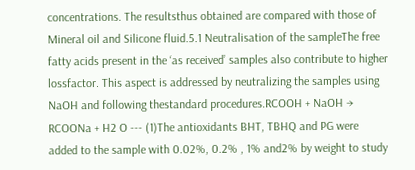concentrations. The resultsthus obtained are compared with those of Mineral oil and Silicone fluid.5.1 Neutralisation of the sampleThe free fatty acids present in the ‘as received’ samples also contribute to higher lossfactor. This aspect is addressed by neutralizing the samples using NaOH and following thestandard procedures.RCOOH + NaOH → RCOONa + H2 O --- (1)The antioxidants BHT, TBHQ and PG were added to the sample with 0.02%, 0.2% , 1% and2% by weight to study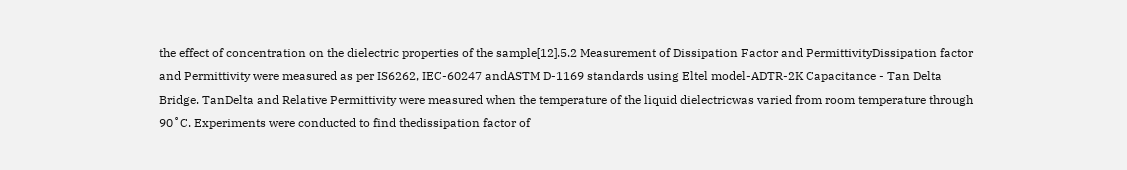the effect of concentration on the dielectric properties of the sample[12].5.2 Measurement of Dissipation Factor and PermittivityDissipation factor and Permittivity were measured as per IS6262, IEC-60247 andASTM D-1169 standards using Eltel model-ADTR-2K Capacitance - Tan Delta Bridge. TanDelta and Relative Permittivity were measured when the temperature of the liquid dielectricwas varied from room temperature through 90˚C. Experiments were conducted to find thedissipation factor of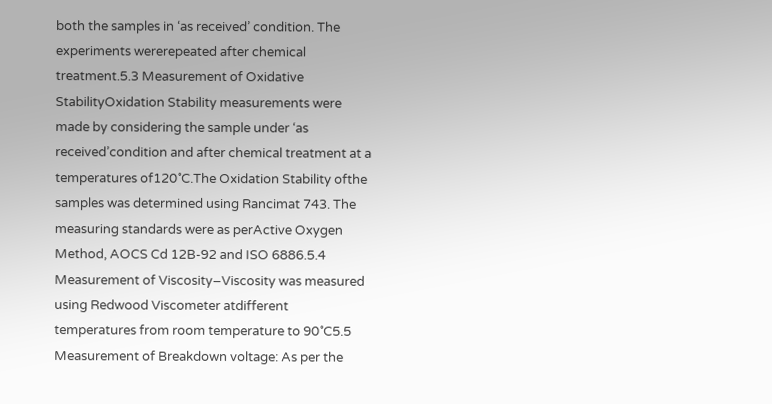both the samples in ‘as received’ condition. The experiments wererepeated after chemical treatment.5.3 Measurement of Oxidative StabilityOxidation Stability measurements were made by considering the sample under ‘as received’condition and after chemical treatment at a temperatures of120˚C.The Oxidation Stability ofthe samples was determined using Rancimat 743. The measuring standards were as perActive Oxygen Method, AOCS Cd 12B-92 and ISO 6886.5.4 Measurement of Viscosity–Viscosity was measured using Redwood Viscometer atdifferent temperatures from room temperature to 90˚C5.5 Measurement of Breakdown voltage: As per the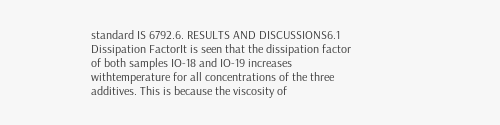standard IS 6792.6. RESULTS AND DISCUSSIONS6.1 Dissipation FactorIt is seen that the dissipation factor of both samples IO-18 and IO-19 increases withtemperature for all concentrations of the three additives. This is because the viscosity of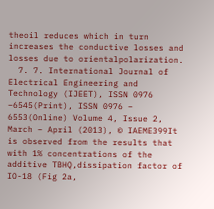theoil reduces which in turn increases the conductive losses and losses due to orientalpolarization.
  7. 7. International Journal of Electrical Engineering and Technology (IJEET), ISSN 0976 –6545(Print), ISSN 0976 – 6553(Online) Volume 4, Issue 2, March – April (2013), © IAEME399It is observed from the results that with 1% concentrations of the additive TBHQ,dissipation factor of IO-18 (Fig 2a,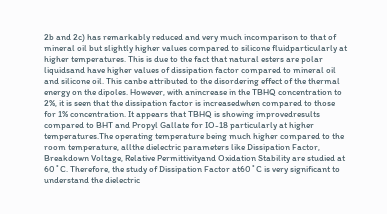2b and 2c) has remarkably reduced and very much incomparison to that of mineral oil but slightly higher values compared to silicone fluidparticularly at higher temperatures. This is due to the fact that natural esters are polar liquidsand have higher values of dissipation factor compared to mineral oil and silicone oil. This canbe attributed to the disordering effect of the thermal energy on the dipoles. However, with anincrease in the TBHQ concentration to 2%, it is seen that the dissipation factor is increasedwhen compared to those for 1% concentration. It appears that TBHQ is showing improvedresults compared to BHT and Propyl Gallate for IO-18 particularly at higher temperatures.The operating temperature being much higher compared to the room temperature, allthe dielectric parameters like Dissipation Factor, Breakdown Voltage, Relative Permittivityand Oxidation Stability are studied at 60˚C. Therefore, the study of Dissipation Factor at60˚C is very significant to understand the dielectric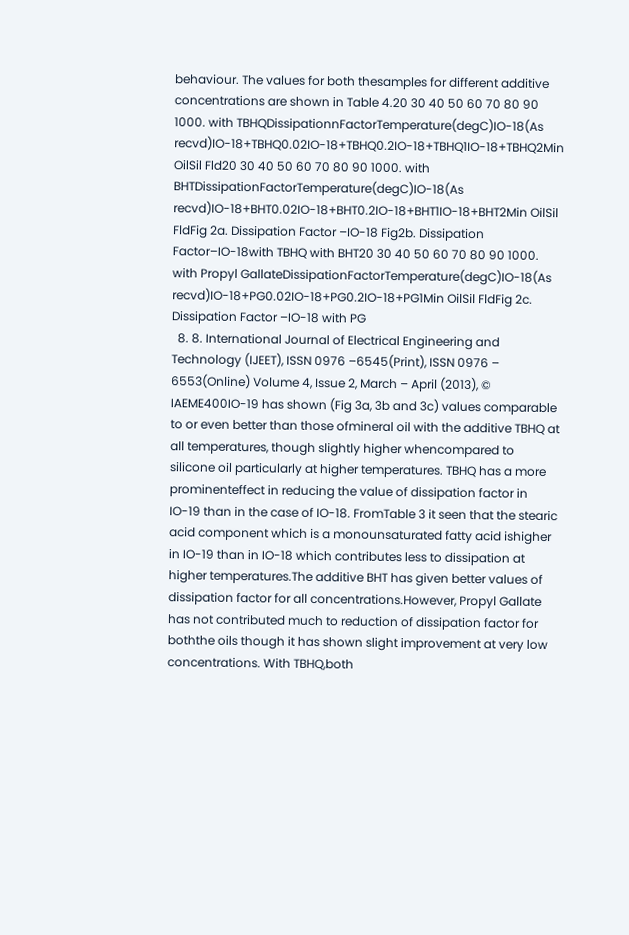behaviour. The values for both thesamples for different additive concentrations are shown in Table 4.20 30 40 50 60 70 80 90 1000. with TBHQDissipationnFactorTemperature(degC)IO-18(As recvd)IO-18+TBHQ0.02IO-18+TBHQ0.2IO-18+TBHQ1IO-18+TBHQ2Min OilSil Fld20 30 40 50 60 70 80 90 1000. with BHTDissipationFactorTemperature(degC)IO-18(As recvd)IO-18+BHT0.02IO-18+BHT0.2IO-18+BHT1IO-18+BHT2Min OilSil FldFig 2a. Dissipation Factor –IO-18 Fig2b. Dissipation Factor–IO-18with TBHQ with BHT20 30 40 50 60 70 80 90 1000. with Propyl GallateDissipationFactorTemperature(degC)IO-18(As recvd)IO-18+PG0.02IO-18+PG0.2IO-18+PG1Min OilSil FldFig 2c. Dissipation Factor –IO-18 with PG
  8. 8. International Journal of Electrical Engineering and Technology (IJEET), ISSN 0976 –6545(Print), ISSN 0976 – 6553(Online) Volume 4, Issue 2, March – April (2013), © IAEME400IO-19 has shown (Fig 3a, 3b and 3c) values comparable to or even better than those ofmineral oil with the additive TBHQ at all temperatures, though slightly higher whencompared to silicone oil particularly at higher temperatures. TBHQ has a more prominenteffect in reducing the value of dissipation factor in IO-19 than in the case of IO-18. FromTable 3 it seen that the stearic acid component which is a monounsaturated fatty acid ishigher in IO-19 than in IO-18 which contributes less to dissipation at higher temperatures.The additive BHT has given better values of dissipation factor for all concentrations.However, Propyl Gallate has not contributed much to reduction of dissipation factor for boththe oils though it has shown slight improvement at very low concentrations. With TBHQ,both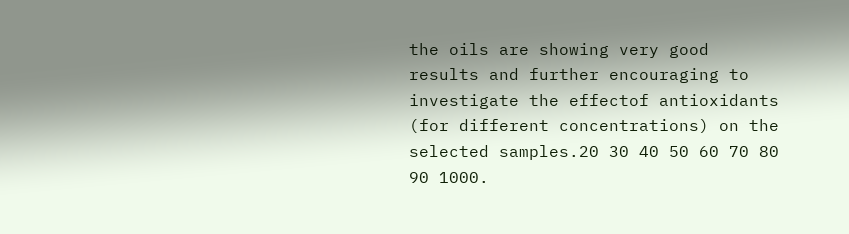the oils are showing very good results and further encouraging to investigate the effectof antioxidants (for different concentrations) on the selected samples.20 30 40 50 60 70 80 90 1000.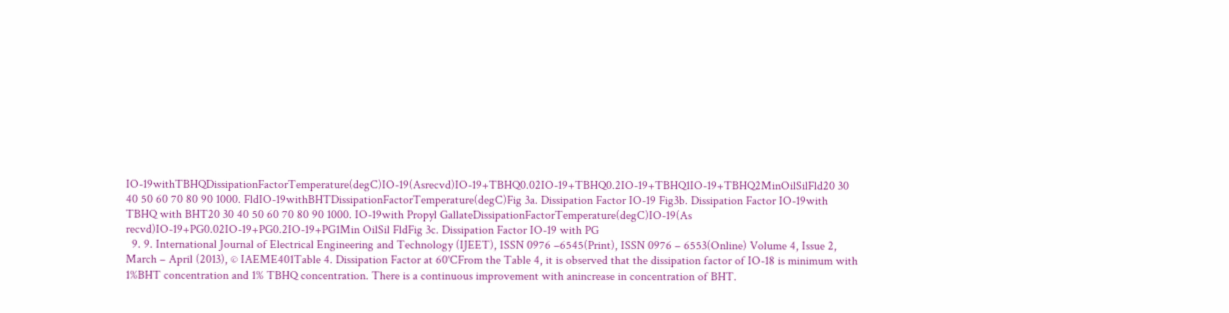IO-19withTBHQDissipationFactorTemperature(degC)IO-19(Asrecvd)IO-19+TBHQ0.02IO-19+TBHQ0.2IO-19+TBHQ1IO-19+TBHQ2MinOilSilFld20 30 40 50 60 70 80 90 1000. FldIO-19withBHTDissipationFactorTemperature(degC)Fig 3a. Dissipation Factor IO-19 Fig3b. Dissipation Factor IO-19with TBHQ with BHT20 30 40 50 60 70 80 90 1000. IO-19with Propyl GallateDissipationFactorTemperature(degC)IO-19(As recvd)IO-19+PG0.02IO-19+PG0.2IO-19+PG1Min OilSil FldFig 3c. Dissipation Factor IO-19 with PG
  9. 9. International Journal of Electrical Engineering and Technology (IJEET), ISSN 0976 –6545(Print), ISSN 0976 – 6553(Online) Volume 4, Issue 2, March – April (2013), © IAEME401Table 4. Dissipation Factor at 60˚CFrom the Table 4, it is observed that the dissipation factor of IO-18 is minimum with 1%BHT concentration and 1% TBHQ concentration. There is a continuous improvement with anincrease in concentration of BHT.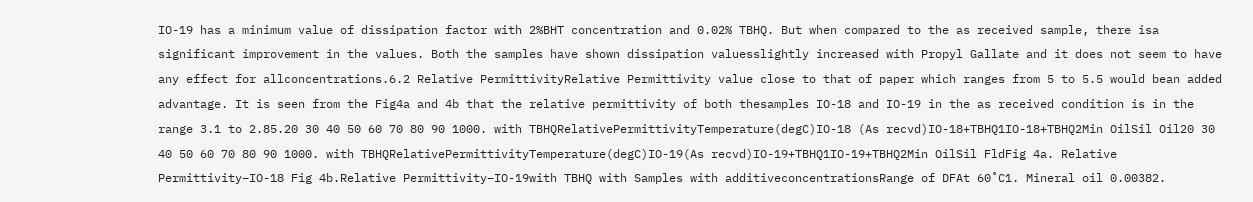IO-19 has a minimum value of dissipation factor with 2%BHT concentration and 0.02% TBHQ. But when compared to the as received sample, there isa significant improvement in the values. Both the samples have shown dissipation valuesslightly increased with Propyl Gallate and it does not seem to have any effect for allconcentrations.6.2 Relative PermittivityRelative Permittivity value close to that of paper which ranges from 5 to 5.5 would bean added advantage. It is seen from the Fig4a and 4b that the relative permittivity of both thesamples IO-18 and IO-19 in the as received condition is in the range 3.1 to 2.85.20 30 40 50 60 70 80 90 1000. with TBHQRelativePermittivityTemperature(degC)IO-18 (As recvd)IO-18+TBHQ1IO-18+TBHQ2Min OilSil Oil20 30 40 50 60 70 80 90 1000. with TBHQRelativePermittivityTemperature(degC)IO-19(As recvd)IO-19+TBHQ1IO-19+TBHQ2Min OilSil FldFig 4a. Relative Permittivity–IO-18 Fig 4b.Relative Permittivity–IO-19with TBHQ with Samples with additiveconcentrationsRange of DFAt 60˚C1. Mineral oil 0.00382.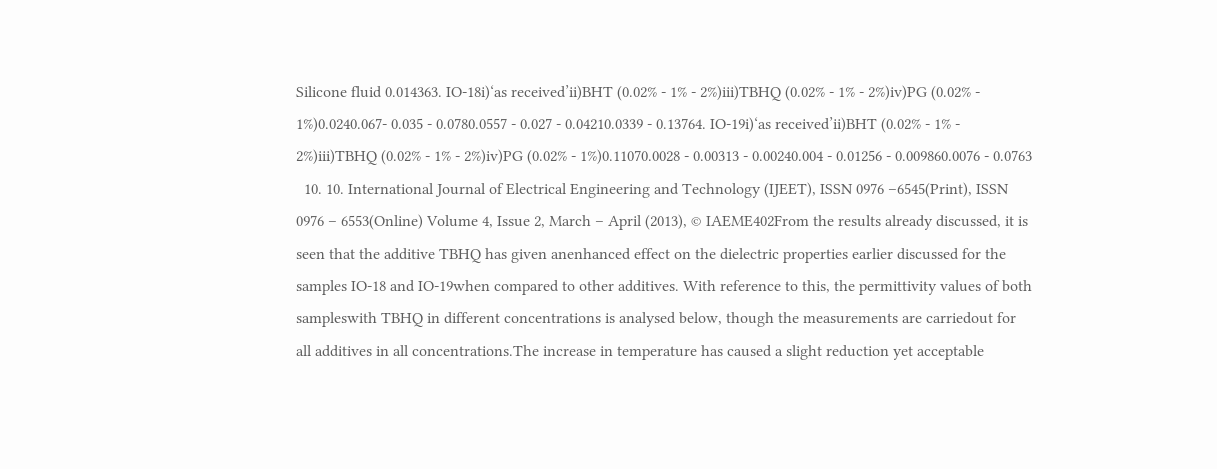Silicone fluid 0.014363. IO-18i)‘as received’ii)BHT (0.02% - 1% - 2%)iii)TBHQ (0.02% - 1% - 2%)iv)PG (0.02% - 1%)0.0240.067- 0.035 - 0.0780.0557 - 0.027 - 0.04210.0339 - 0.13764. IO-19i)‘as received’ii)BHT (0.02% - 1% - 2%)iii)TBHQ (0.02% - 1% - 2%)iv)PG (0.02% - 1%)0.11070.0028 - 0.00313 - 0.00240.004 - 0.01256 - 0.009860.0076 - 0.0763
  10. 10. International Journal of Electrical Engineering and Technology (IJEET), ISSN 0976 –6545(Print), ISSN 0976 – 6553(Online) Volume 4, Issue 2, March – April (2013), © IAEME402From the results already discussed, it is seen that the additive TBHQ has given anenhanced effect on the dielectric properties earlier discussed for the samples IO-18 and IO-19when compared to other additives. With reference to this, the permittivity values of both sampleswith TBHQ in different concentrations is analysed below, though the measurements are carriedout for all additives in all concentrations.The increase in temperature has caused a slight reduction yet acceptable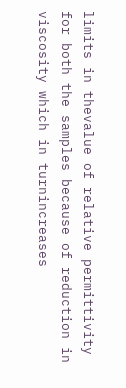limits in thevalue of relative permittivity for both the samples because of reduction in viscosity which in turnincreases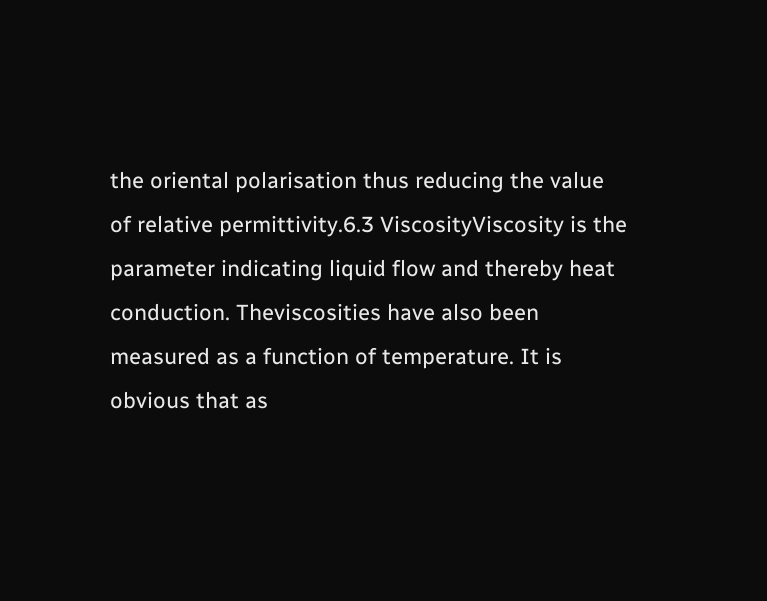the oriental polarisation thus reducing the value of relative permittivity.6.3 ViscosityViscosity is the parameter indicating liquid flow and thereby heat conduction. Theviscosities have also been measured as a function of temperature. It is obvious that as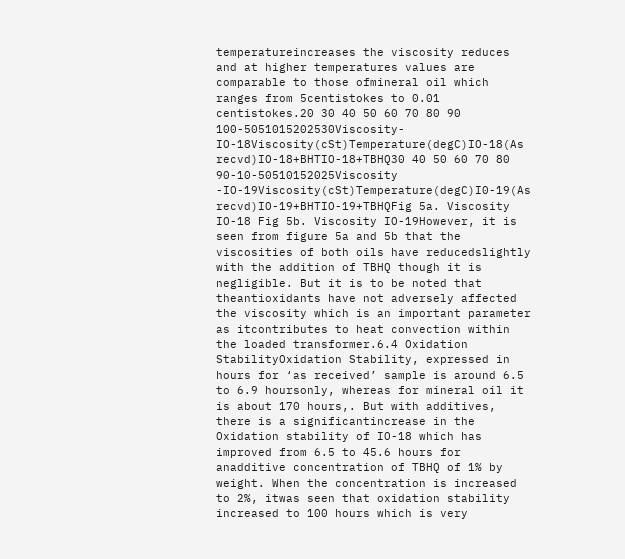temperatureincreases the viscosity reduces and at higher temperatures values are comparable to those ofmineral oil which ranges from 5centistokes to 0.01 centistokes.20 30 40 50 60 70 80 90 100-5051015202530Viscosity-IO-18Viscosity(cSt)Temperature(degC)IO-18(As recvd)IO-18+BHTIO-18+TBHQ30 40 50 60 70 80 90-10-50510152025Viscosity -IO-19Viscosity(cSt)Temperature(degC)I0-19(As recvd)IO-19+BHTIO-19+TBHQFig 5a. Viscosity IO-18 Fig 5b. Viscosity IO-19However, it is seen from figure 5a and 5b that the viscosities of both oils have reducedslightly with the addition of TBHQ though it is negligible. But it is to be noted that theantioxidants have not adversely affected the viscosity which is an important parameter as itcontributes to heat convection within the loaded transformer.6.4 Oxidation StabilityOxidation Stability, expressed in hours for ‘as received’ sample is around 6.5 to 6.9 hoursonly, whereas for mineral oil it is about 170 hours,. But with additives, there is a significantincrease in the Oxidation stability of IO-18 which has improved from 6.5 to 45.6 hours for anadditive concentration of TBHQ of 1% by weight. When the concentration is increased to 2%, itwas seen that oxidation stability increased to 100 hours which is very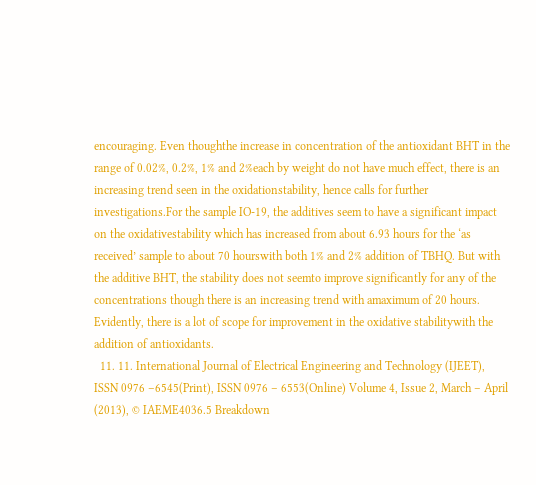encouraging. Even thoughthe increase in concentration of the antioxidant BHT in the range of 0.02%, 0.2%, 1% and 2%each by weight do not have much effect, there is an increasing trend seen in the oxidationstability, hence calls for further investigations.For the sample IO-19, the additives seem to have a significant impact on the oxidativestability which has increased from about 6.93 hours for the ‘as received’ sample to about 70 hourswith both 1% and 2% addition of TBHQ. But with the additive BHT, the stability does not seemto improve significantly for any of the concentrations though there is an increasing trend with amaximum of 20 hours. Evidently, there is a lot of scope for improvement in the oxidative stabilitywith the addition of antioxidants.
  11. 11. International Journal of Electrical Engineering and Technology (IJEET), ISSN 0976 –6545(Print), ISSN 0976 – 6553(Online) Volume 4, Issue 2, March – April (2013), © IAEME4036.5 Breakdown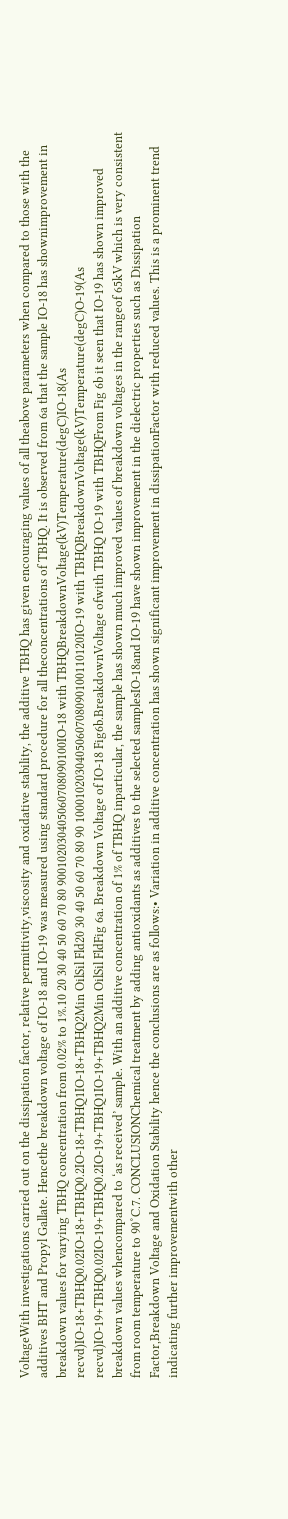VoltageWith investigations carried out on the dissipation factor, relative permittivity,viscosity and oxidative stability, the additive TBHQ has given encouraging values of all theabove parameters when compared to those with the additives BHT and Propyl Gallate. Hencethe breakdown voltage of IO-18 and IO-19 was measured using standard procedure for all theconcentrations of TBHQ. It is observed from 6a that the sample IO-18 has shownimprovement in breakdown values for varying TBHQ concentration from 0.02% to 1%.10 20 30 40 50 60 70 80 900102030405060708090100IO-18 with TBHQBreakdownVoltage(kV)Temperature(degC)IO-18(As recvd)IO-18+TBHQ0.02IO-18+TBHQ0.2IO-18+TBHQ1IO-18+TBHQ2Min OilSil Fld20 30 40 50 60 70 80 90 1000102030405060708090100110120IO-19 with TBHQBreakdownVoltage(kV)Temperature(degC)O-19(As recvd)IO-19+TBHQ0.02IO-19+TBHQ0.2IO-19+TBHQ1IO-19+TBHQ2Min OilSil FldFig 6a. Breakdown Voltage of IO-18 Fig6b.BreakdownVoltage ofwith TBHQ IO-19 with TBHQFrom Fig 6b it seen that IO-19 has shown improved breakdown values whencompared to ‘as received’ sample. With an additive concentration of 1% of TBHQ inparticular, the sample has shown much improved values of breakdown voltages in the rangeof 65kV which is very consistent from room temperature to 90˚C.7. CONCLUSIONChemical treatment by adding antioxidants as additives to the selected samplesIO-18and IO-19 have shown improvement in the dielectric properties such as Dissipation Factor,Breakdown Voltage and Oxidation Stability hence the conclusions are as follows:• Variation in additive concentration has shown significant improvement in dissipationFactor with reduced values. This is a prominent trend indicating further improvementwith other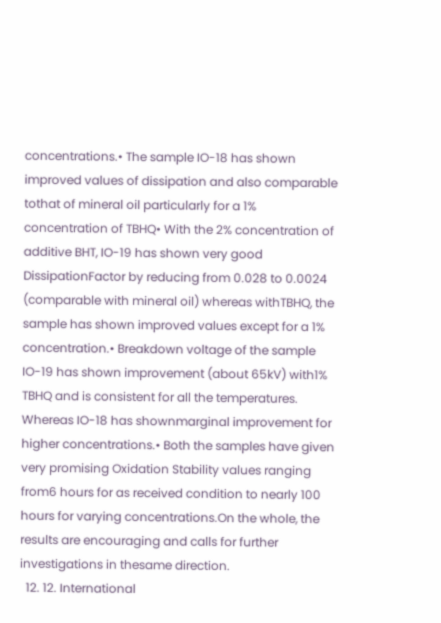concentrations.• The sample IO-18 has shown improved values of dissipation and also comparable tothat of mineral oil particularly for a 1% concentration of TBHQ• With the 2% concentration of additive BHT, IO-19 has shown very good DissipationFactor by reducing from 0.028 to 0.0024 (comparable with mineral oil) whereas withTBHQ, the sample has shown improved values except for a 1% concentration.• Breakdown voltage of the sample IO-19 has shown improvement (about 65kV) with1% TBHQ and is consistent for all the temperatures. Whereas IO-18 has shownmarginal improvement for higher concentrations.• Both the samples have given very promising Oxidation Stability values ranging from6 hours for as received condition to nearly 100 hours for varying concentrations.On the whole, the results are encouraging and calls for further investigations in thesame direction.
  12. 12. International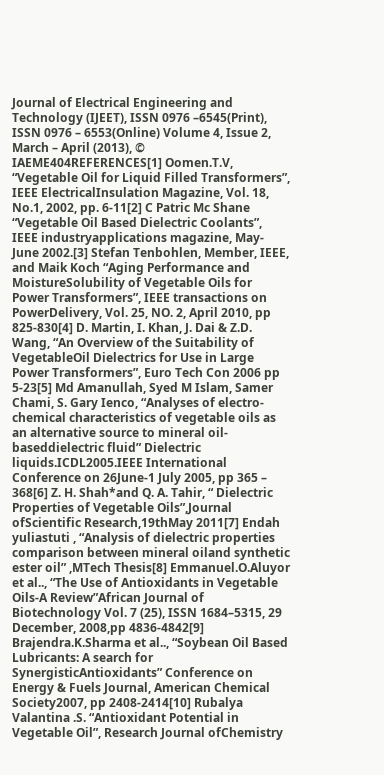Journal of Electrical Engineering and Technology (IJEET), ISSN 0976 –6545(Print), ISSN 0976 – 6553(Online) Volume 4, Issue 2, March – April (2013), © IAEME404REFERENCES[1] Oomen.T.V, “Vegetable Oil for Liquid Filled Transformers”, IEEE ElectricalInsulation Magazine, Vol. 18, No.1, 2002, pp. 6-11[2] C Patric Mc Shane “Vegetable Oil Based Dielectric Coolants”, IEEE industryapplications magazine, May-June 2002.[3] Stefan Tenbohlen, Member, IEEE, and Maik Koch “Aging Performance and MoistureSolubility of Vegetable Oils for Power Transformers”, IEEE transactions on PowerDelivery, Vol. 25, NO. 2, April 2010, pp 825-830[4] D. Martin, I. Khan, J. Dai & Z.D. Wang, “An Overview of the Suitability of VegetableOil Dielectrics for Use in Large Power Transformers”, Euro Tech Con 2006 pp 5-23[5] Md Amanullah, Syed M Islam, Samer Chami, S. Gary Ienco, “Analyses of electro-chemical characteristics of vegetable oils as an alternative source to mineral oil-baseddielectric fluid” Dielectric liquids.ICDL2005.IEEE International Conference on 26June-1 July 2005, pp 365 – 368[6] Z. H. Shah*and Q. A. Tahir, “ Dielectric Properties of Vegetable Oils”,Journal ofScientific Research,19thMay 2011[7] Endah yuliastuti , “Analysis of dielectric properties comparison between mineral oiland synthetic ester oil” ,MTech Thesis[8] Emmanuel.O.Aluyor et al.., “The Use of Antioxidants in Vegetable Oils-A Review”African Journal of Biotechnology Vol. 7 (25), ISSN 1684–5315, 29 December, 2008,pp 4836-4842[9] Brajendra.K.Sharma et al.., “Soybean Oil Based Lubricants: A search for SynergisticAntioxidants” Conference on Energy & Fuels Journal, American Chemical Society2007, pp 2408-2414[10] Rubalya Valantina .S. “Antioxidant Potential in Vegetable Oil”, Research Journal ofChemistry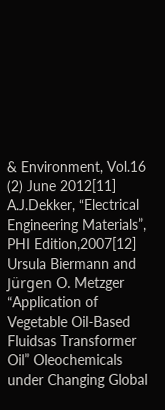& Environment, Vol.16 (2) June 2012[11] A.J.Dekker, “Electrical Engineering Materials”, PHI Edition,2007[12] Ursula Biermann and Jürgen O. Metzger “Application of Vegetable Oil-Based Fluidsas Transformer Oil” Oleochemicals under Changing Global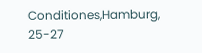Conditiones,Hamburg, 25-27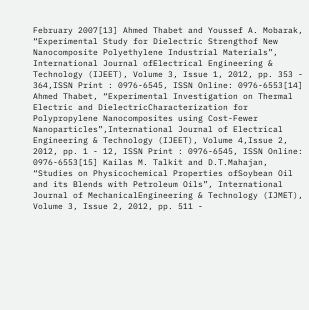February 2007[13] Ahmed Thabet and Youssef A. Mobarak, “Experimental Study for Dielectric Strengthof New Nanocomposite Polyethylene Industrial Materials”, International Journal ofElectrical Engineering & Technology (IJEET), Volume 3, Issue 1, 2012, pp. 353 - 364,ISSN Print : 0976-6545, ISSN Online: 0976-6553[14] Ahmed Thabet, “Experimental Investigation on Thermal Electric and DielectricCharacterization for Polypropylene Nanocomposites using Cost-Fewer Nanoparticles”,International Journal of Electrical Engineering & Technology (IJEET), Volume 4,Issue 2, 2012, pp. 1 - 12, ISSN Print : 0976-6545, ISSN Online: 0976-6553[15] Kailas M. Talkit and D.T.Mahajan, “Studies on Physicochemical Properties ofSoybean Oil and its Blends with Petroleum Oils”, International Journal of MechanicalEngineering & Technology (IJMET), Volume 3, Issue 2, 2012, pp. 511 -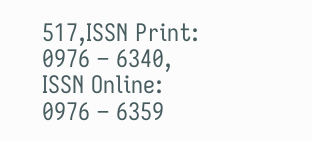517,ISSN Print: 0976 – 6340, ISSN Online: 0976 – 6359